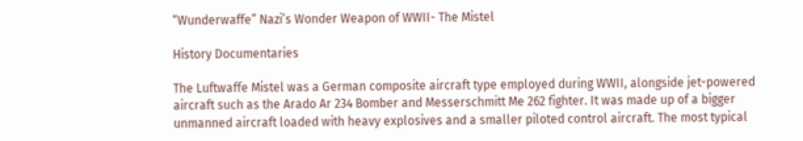“Wunderwaffe” Nazi’s Wonder Weapon of WWII- The Mistel

History Documentaries

The Luftwaffe Mistel was a German composite aircraft type employed during WWII, alongside jet-powered aircraft such as the Arado Ar 234 Bomber and Messerschmitt Me 262 fighter. It was made up of a bigger unmanned aircraft loaded with heavy explosives and a smaller piloted control aircraft. The most typical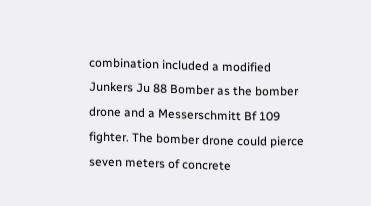combination included a modified Junkers Ju 88 Bomber as the bomber drone and a Messerschmitt Bf 109 fighter. The bomber drone could pierce seven meters of concrete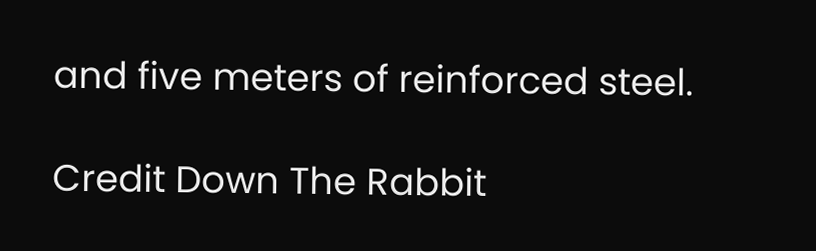and five meters of reinforced steel.

Credit Down The Rabbit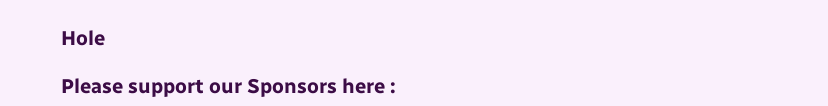Hole

Please support our Sponsors here :